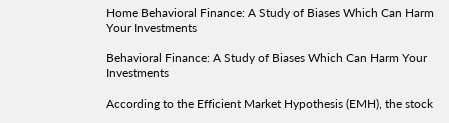Home Behavioral Finance: A Study of Biases Which Can Harm Your Investments

Behavioral Finance: A Study of Biases Which Can Harm Your Investments

According to the Efficient Market Hypothesis (EMH), the stock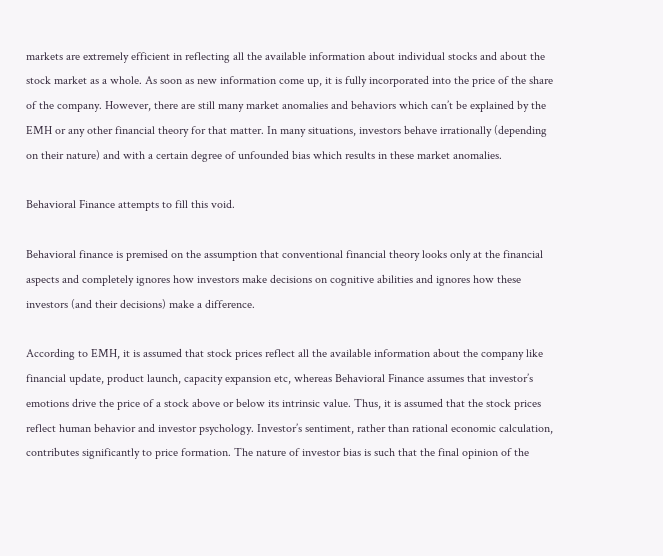markets are extremely efficient in reflecting all the available information about individual stocks and about the stock market as a whole. As soon as new information come up, it is fully incorporated into the price of the share of the company. However, there are still many market anomalies and behaviors which can’t be explained by the EMH or any other financial theory for that matter. In many situations, investors behave irrationally (depending on their nature) and with a certain degree of unfounded bias which results in these market anomalies.

Behavioral Finance attempts to fill this void.

Behavioral finance is premised on the assumption that conventional financial theory looks only at the financial aspects and completely ignores how investors make decisions on cognitive abilities and ignores how these investors (and their decisions) make a difference.

According to EMH, it is assumed that stock prices reflect all the available information about the company like financial update, product launch, capacity expansion etc, whereas Behavioral Finance assumes that investor’s emotions drive the price of a stock above or below its intrinsic value. Thus, it is assumed that the stock prices reflect human behavior and investor psychology. Investor’s sentiment, rather than rational economic calculation, contributes significantly to price formation. The nature of investor bias is such that the final opinion of the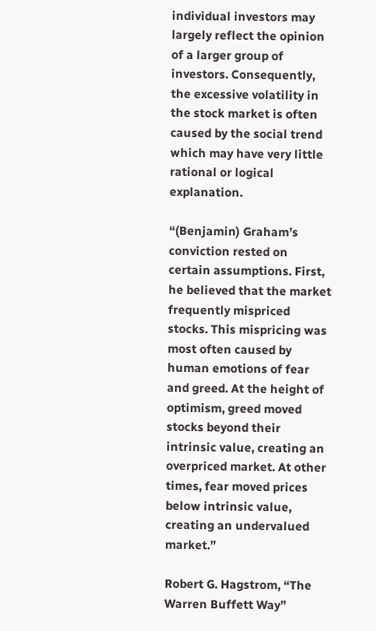individual investors may largely reflect the opinion of a larger group of investors. Consequently, the excessive volatility in the stock market is often caused by the social trend which may have very little rational or logical explanation.

“(Benjamin) Graham’s conviction rested on certain assumptions. First, he believed that the market frequently mispriced stocks. This mispricing was most often caused by human emotions of fear and greed. At the height of optimism, greed moved stocks beyond their intrinsic value, creating an overpriced market. At other times, fear moved prices below intrinsic value, creating an undervalued market.”

Robert G. Hagstrom, “The Warren Buffett Way”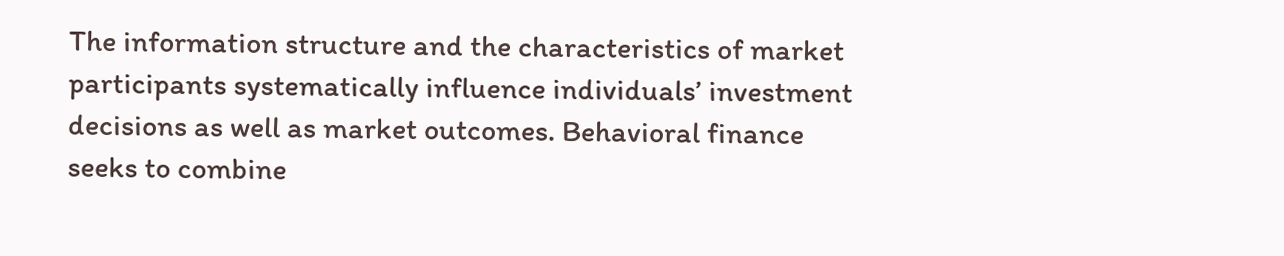The information structure and the characteristics of market participants systematically influence individuals’ investment decisions as well as market outcomes. Behavioral finance seeks to combine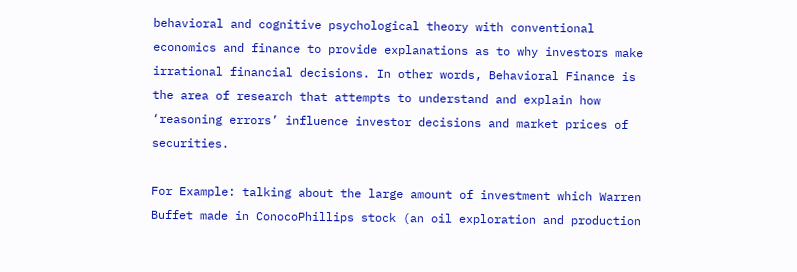behavioral and cognitive psychological theory with conventional economics and finance to provide explanations as to why investors make irrational financial decisions. In other words, Behavioral Finance is the area of research that attempts to understand and explain how ‘reasoning errors’ influence investor decisions and market prices of securities.

For Example: talking about the large amount of investment which Warren Buffet made in ConocoPhillips stock (an oil exploration and production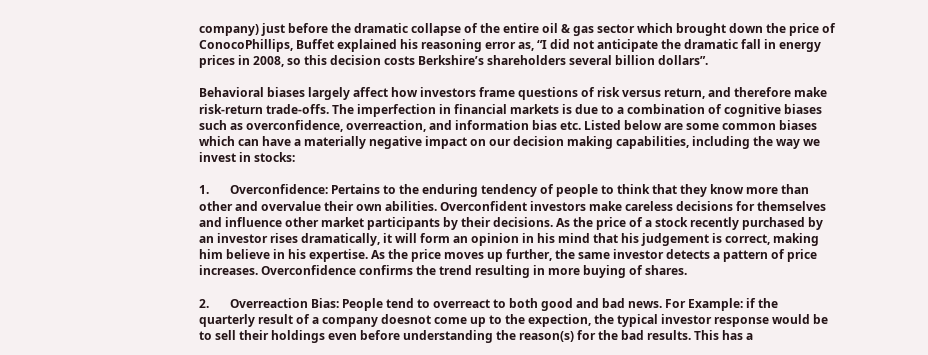company) just before the dramatic collapse of the entire oil & gas sector which brought down the price of ConocoPhillips, Buffet explained his reasoning error as, “I did not anticipate the dramatic fall in energy prices in 2008, so this decision costs Berkshire’s shareholders several billion dollars”.

Behavioral biases largely affect how investors frame questions of risk versus return, and therefore make risk-return trade-offs. The imperfection in financial markets is due to a combination of cognitive biases such as overconfidence, overreaction, and information bias etc. Listed below are some common biases which can have a materially negative impact on our decision making capabilities, including the way we invest in stocks:

1.       Overconfidence: Pertains to the enduring tendency of people to think that they know more than other and overvalue their own abilities. Overconfident investors make careless decisions for themselves and influence other market participants by their decisions. As the price of a stock recently purchased by an investor rises dramatically, it will form an opinion in his mind that his judgement is correct, making him believe in his expertise. As the price moves up further, the same investor detects a pattern of price increases. Overconfidence confirms the trend resulting in more buying of shares.

2.       Overreaction Bias: People tend to overreact to both good and bad news. For Example: if the quarterly result of a company doesnot come up to the expection, the typical investor response would be to sell their holdings even before understanding the reason(s) for the bad results. This has a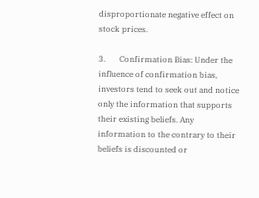disproportionate negative effect on stock prices.

3.       Confirmation Bias: Under the influence of confirmation bias, investors tend to seek out and notice only the information that supports their existing beliefs. Any information to the contrary to their beliefs is discounted or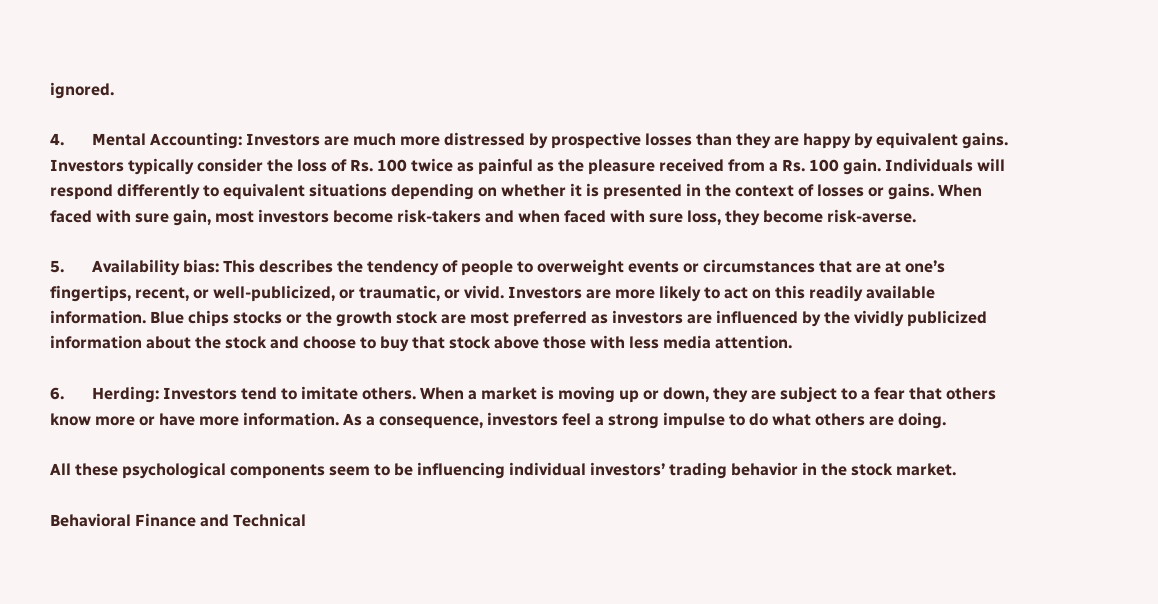ignored.

4.       Mental Accounting: Investors are much more distressed by prospective losses than they are happy by equivalent gains. Investors typically consider the loss of Rs. 100 twice as painful as the pleasure received from a Rs. 100 gain. Individuals will respond differently to equivalent situations depending on whether it is presented in the context of losses or gains. When faced with sure gain, most investors become risk-takers and when faced with sure loss, they become risk-averse.

5.       Availability bias: This describes the tendency of people to overweight events or circumstances that are at one’s fingertips, recent, or well-publicized, or traumatic, or vivid. Investors are more likely to act on this readily available information. Blue chips stocks or the growth stock are most preferred as investors are influenced by the vividly publicized information about the stock and choose to buy that stock above those with less media attention.

6.       Herding: Investors tend to imitate others. When a market is moving up or down, they are subject to a fear that others know more or have more information. As a consequence, investors feel a strong impulse to do what others are doing.

All these psychological components seem to be influencing individual investors’ trading behavior in the stock market.

Behavioral Finance and Technical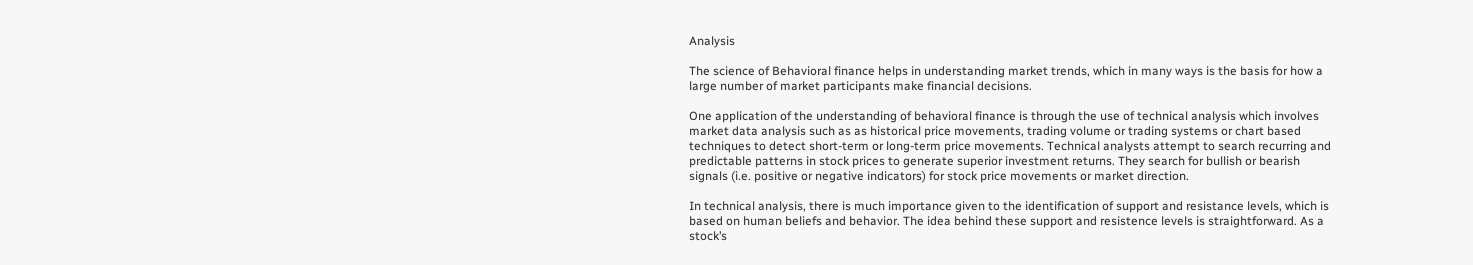Analysis

The science of Behavioral finance helps in understanding market trends, which in many ways is the basis for how a large number of market participants make financial decisions.

One application of the understanding of behavioral finance is through the use of technical analysis which involves market data analysis such as as historical price movements, trading volume or trading systems or chart based techniques to detect short-term or long-term price movements. Technical analysts attempt to search recurring and predictable patterns in stock prices to generate superior investment returns. They search for bullish or bearish signals (i.e. positive or negative indicators) for stock price movements or market direction.

In technical analysis, there is much importance given to the identification of support and resistance levels, which is based on human beliefs and behavior. The idea behind these support and resistence levels is straightforward. As a stock’s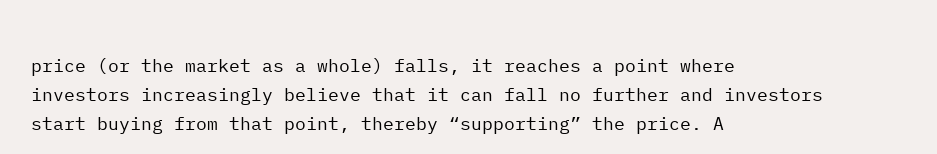price (or the market as a whole) falls, it reaches a point where investors increasingly believe that it can fall no further and investors start buying from that point, thereby “supporting” the price. A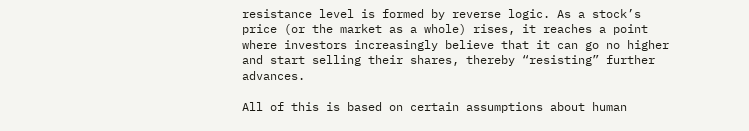resistance level is formed by reverse logic. As a stock’s price (or the market as a whole) rises, it reaches a point where investors increasingly believe that it can go no higher and start selling their shares, thereby “resisting” further advances.

All of this is based on certain assumptions about human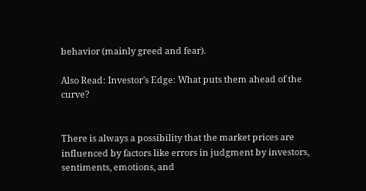behavior (mainly greed and fear).

Also Read: Investor’s Edge: What puts them ahead of the curve?


There is always a possibility that the market prices are influenced by factors like errors in judgment by investors, sentiments, emotions, and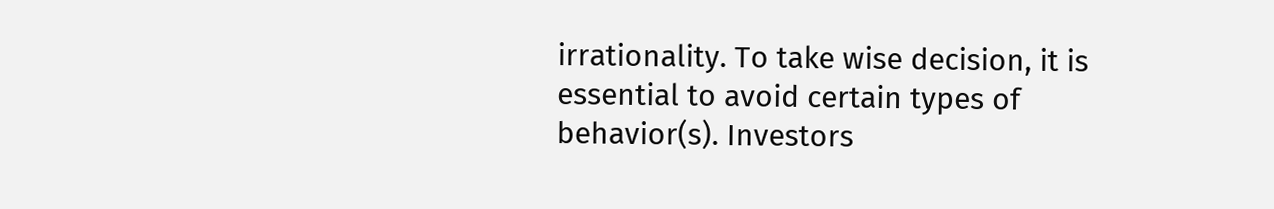irrationality. To take wise decision, it is essential to avoid certain types of behavior(s). Investors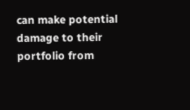can make potential damage to their portfolio from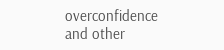overconfidence and other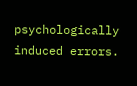psychologically induced errors.